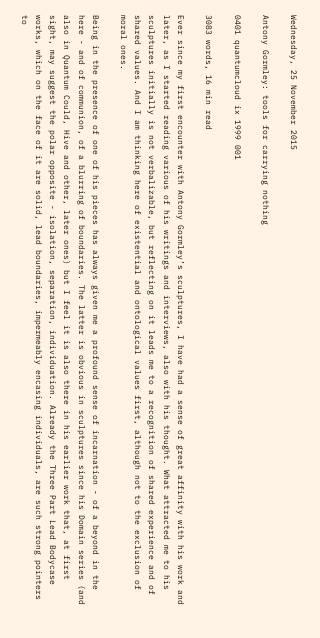Wednesday, 25 November 2015

Antony Gormley: tools for carrying nothing

0401 quantumcloud ix 1999 001

3083 words, 16 min read

Ever since my first encounter with Antony Gormley’s sculptures, I have had a sense of great affinity with his work and later, as I started reading various of his writings and interviews, also with his thought. What attracted me to his sculptures initially is not verbalizable, but reflecting on it leads me to a recognition of shared experience and of shared values. And I am thinking here of existential and ontological values first, although not to the exclusion of moral ones.

Being in the presence of one of his pieces has always given me a profound sense of incarnation - of a beyond in the here - and of communion, of a blurring of boundaries. The latter is obvious in sculptures since his Domain series (and also in Quantum Could, Hive and other, later ones) but I feel it is also there in his earlier work that, at first sight, may suggest the polar opposite - isolation, separation, individuation. Already the Three Part Lead Bodycase works, which on the face of it are solid, lead boundaries, impermeably encasing individuals, are such strong pointers to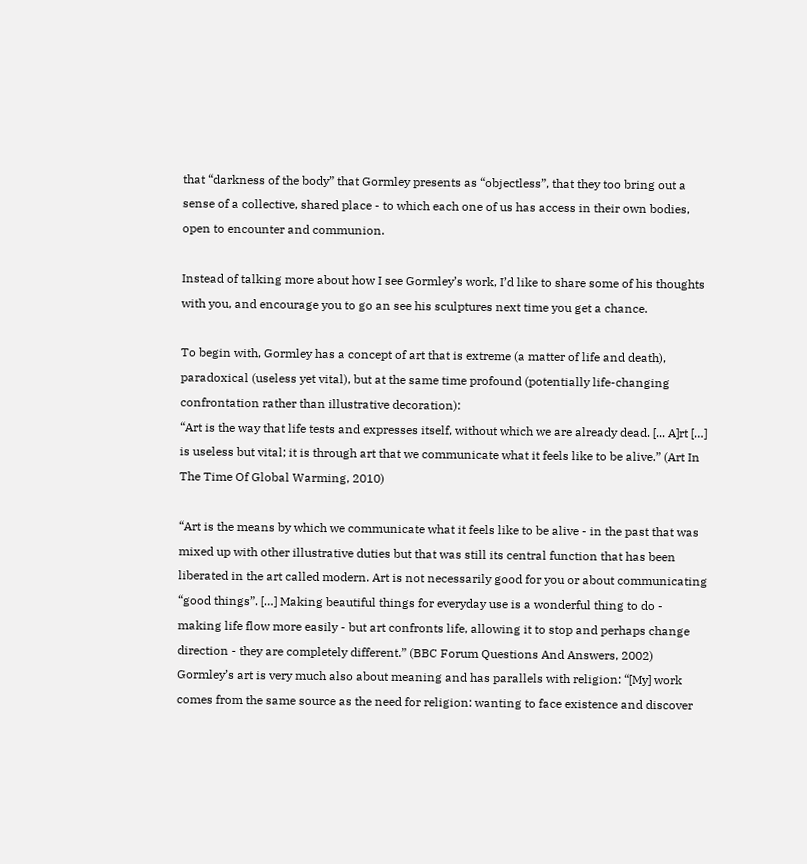that “darkness of the body” that Gormley presents as “objectless”, that they too bring out a sense of a collective, shared place - to which each one of us has access in their own bodies, open to encounter and communion.

Instead of talking more about how I see Gormley’s work, I’d like to share some of his thoughts with you, and encourage you to go an see his sculptures next time you get a chance.

To begin with, Gormley has a concept of art that is extreme (a matter of life and death), paradoxical (useless yet vital), but at the same time profound (potentially life-changing confrontation rather than illustrative decoration):
“Art is the way that life tests and expresses itself, without which we are already dead. [... A]rt […] is useless but vital; it is through art that we communicate what it feels like to be alive.” (Art In The Time Of Global Warming, 2010)

“Art is the means by which we communicate what it feels like to be alive - in the past that was mixed up with other illustrative duties but that was still its central function that has been liberated in the art called modern. Art is not necessarily good for you or about communicating “good things”. […] Making beautiful things for everyday use is a wonderful thing to do - making life flow more easily - but art confronts life, allowing it to stop and perhaps change direction - they are completely different.” (BBC Forum Questions And Answers, 2002)
Gormley’s art is very much also about meaning and has parallels with religion: “[My] work comes from the same source as the need for religion: wanting to face existence and discover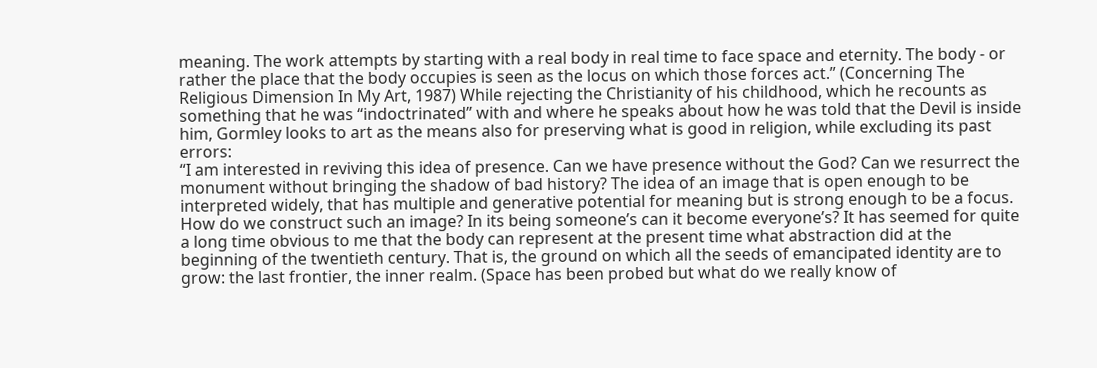meaning. The work attempts by starting with a real body in real time to face space and eternity. The body - or rather the place that the body occupies is seen as the locus on which those forces act.” (Concerning The Religious Dimension In My Art, 1987) While rejecting the Christianity of his childhood, which he recounts as something that he was “indoctrinated” with and where he speaks about how he was told that the Devil is inside him, Gormley looks to art as the means also for preserving what is good in religion, while excluding its past errors:
“I am interested in reviving this idea of presence. Can we have presence without the God? Can we resurrect the monument without bringing the shadow of bad history? The idea of an image that is open enough to be interpreted widely, that has multiple and generative potential for meaning but is strong enough to be a focus. How do we construct such an image? In its being someone’s can it become everyone’s? It has seemed for quite a long time obvious to me that the body can represent at the present time what abstraction did at the beginning of the twentieth century. That is, the ground on which all the seeds of emancipated identity are to grow: the last frontier, the inner realm. (Space has been probed but what do we really know of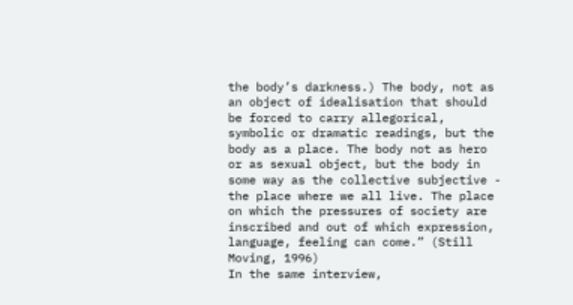the body’s darkness.) The body, not as an object of idealisation that should be forced to carry allegorical, symbolic or dramatic readings, but the body as a place. The body not as hero or as sexual object, but the body in some way as the collective subjective - the place where we all live. The place on which the pressures of society are inscribed and out of which expression, language, feeling can come.” (Still Moving, 1996)
In the same interview,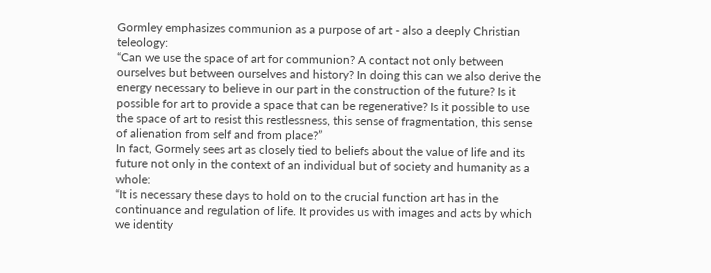Gormley emphasizes communion as a purpose of art - also a deeply Christian teleology:
“Can we use the space of art for communion? A contact not only between ourselves but between ourselves and history? In doing this can we also derive the energy necessary to believe in our part in the construction of the future? Is it possible for art to provide a space that can be regenerative? Is it possible to use the space of art to resist this restlessness, this sense of fragmentation, this sense of alienation from self and from place?”
In fact, Gormely sees art as closely tied to beliefs about the value of life and its future not only in the context of an individual but of society and humanity as a whole:
“It is necessary these days to hold on to the crucial function art has in the continuance and regulation of life. It provides us with images and acts by which we identity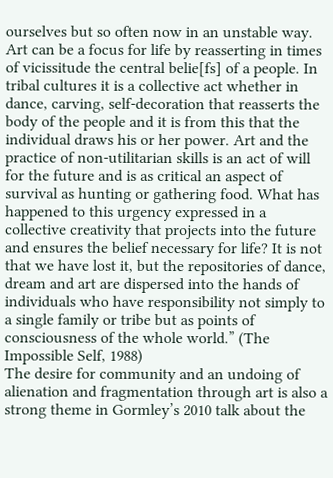ourselves but so often now in an unstable way. Art can be a focus for life by reasserting in times of vicissitude the central belie[fs] of a people. In tribal cultures it is a collective act whether in dance, carving, self-decoration that reasserts the body of the people and it is from this that the individual draws his or her power. Art and the practice of non-utilitarian skills is an act of will for the future and is as critical an aspect of survival as hunting or gathering food. What has happened to this urgency expressed in a collective creativity that projects into the future and ensures the belief necessary for life? It is not that we have lost it, but the repositories of dance, dream and art are dispersed into the hands of individuals who have responsibility not simply to a single family or tribe but as points of consciousness of the whole world.” (The Impossible Self, 1988)
The desire for community and an undoing of alienation and fragmentation through art is also a strong theme in Gormley’s 2010 talk about the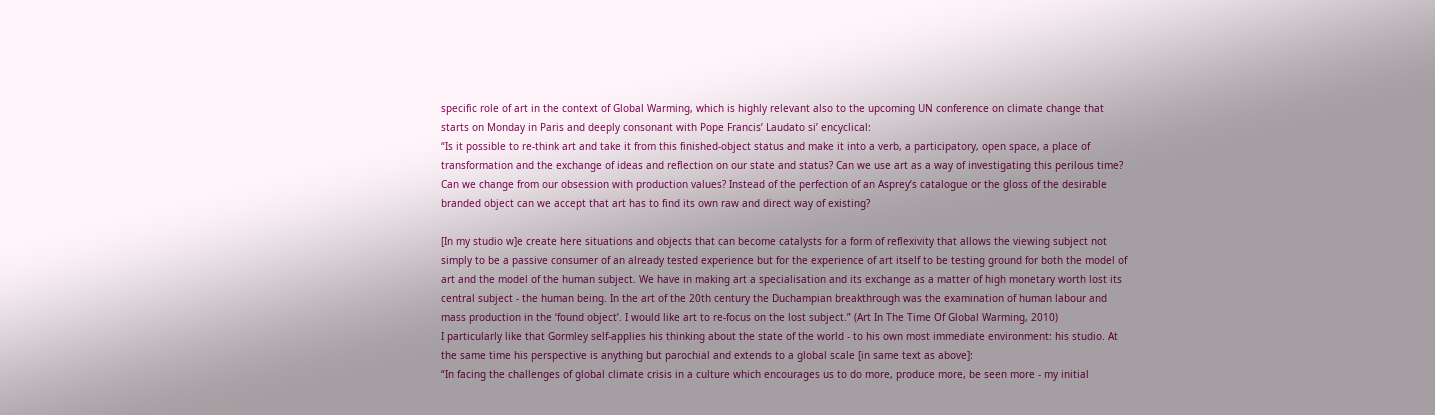specific role of art in the context of Global Warming, which is highly relevant also to the upcoming UN conference on climate change that starts on Monday in Paris and deeply consonant with Pope Francis’ Laudato si’ encyclical:
“Is it possible to re-think art and take it from this finished-object status and make it into a verb, a participatory, open space, a place of transformation and the exchange of ideas and reflection on our state and status? Can we use art as a way of investigating this perilous time? Can we change from our obsession with production values? Instead of the perfection of an Asprey’s catalogue or the gloss of the desirable branded object can we accept that art has to find its own raw and direct way of existing?

[In my studio w]e create here situations and objects that can become catalysts for a form of reflexivity that allows the viewing subject not simply to be a passive consumer of an already tested experience but for the experience of art itself to be testing ground for both the model of art and the model of the human subject. We have in making art a specialisation and its exchange as a matter of high monetary worth lost its central subject - the human being. In the art of the 20th century the Duchampian breakthrough was the examination of human labour and mass production in the ‘found object’. I would like art to re-focus on the lost subject.” (Art In The Time Of Global Warming, 2010)
I particularly like that Gormley self-applies his thinking about the state of the world - to his own most immediate environment: his studio. At the same time his perspective is anything but parochial and extends to a global scale [in same text as above]:
“In facing the challenges of global climate crisis in a culture which encourages us to do more, produce more, be seen more - my initial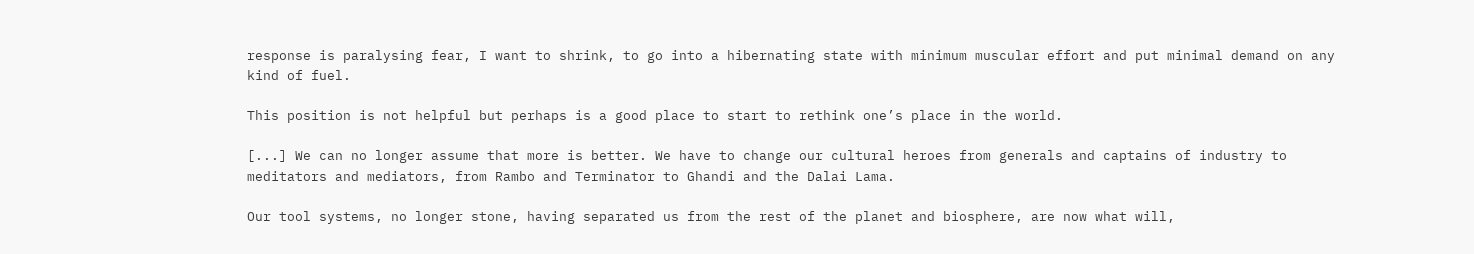response is paralysing fear, I want to shrink, to go into a hibernating state with minimum muscular effort and put minimal demand on any kind of fuel.

This position is not helpful but perhaps is a good place to start to rethink one’s place in the world.

[...] We can no longer assume that more is better. We have to change our cultural heroes from generals and captains of industry to meditators and mediators, from Rambo and Terminator to Ghandi and the Dalai Lama.

Our tool systems, no longer stone, having separated us from the rest of the planet and biosphere, are now what will,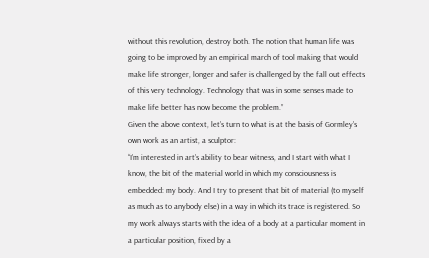without this revolution, destroy both. The notion that human life was going to be improved by an empirical march of tool making that would make life stronger, longer and safer is challenged by the fall out effects of this very technology. Technology that was in some senses made to make life better has now become the problem.”
Given the above context, let’s turn to what is at the basis of Gormley’s own work as an artist, a sculptor:
“I’m interested in art’s ability to bear witness, and I start with what I know, the bit of the material world in which my consciousness is embedded: my body. And I try to present that bit of material (to myself as much as to anybody else) in a way in which its trace is registered. So my work always starts with the idea of a body at a particular moment in a particular position, fixed by a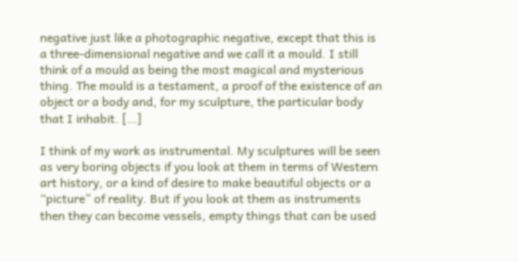negative just like a photographic negative, except that this is a three-dimensional negative and we call it a mould. I still think of a mould as being the most magical and mysterious thing. The mould is a testament, a proof of the existence of an object or a body and, for my sculpture, the particular body that I inhabit. […]

I think of my work as instrumental. My sculptures will be seen as very boring objects if you look at them in terms of Western art history, or a kind of desire to make beautiful objects or a “picture” of reality. But if you look at them as instruments then they can become vessels, empty things that can be used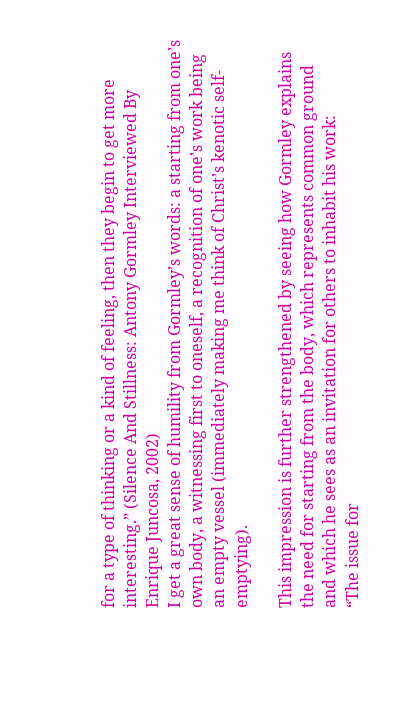for a type of thinking or a kind of feeling, then they begin to get more interesting.” (Silence And Stillness: Antony Gormley Interviewed By Enrique Juncosa, 2002)
I get a great sense of humility from Gormley’s words: a starting from one’s own body, a witnessing first to oneself, a recognition of one’s work being an empty vessel (immediately making me think of Christ’s kenotic self-emptying).

This impression is further strengthened by seeing how Gormley explains the need for starting from the body, which represents common ground and which he sees as an invitation for others to inhabit his work:
“The issue for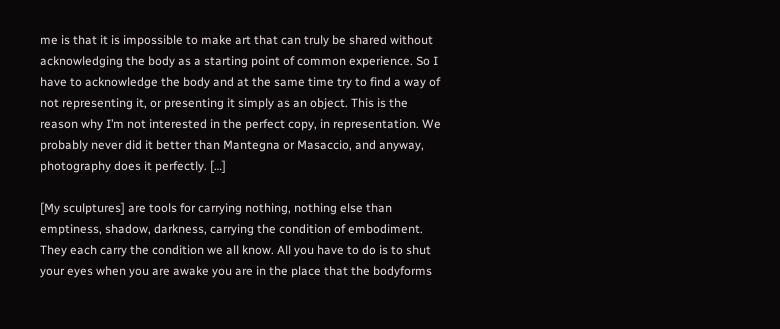me is that it is impossible to make art that can truly be shared without acknowledging the body as a starting point of common experience. So I have to acknowledge the body and at the same time try to find a way of not representing it, or presenting it simply as an object. This is the reason why I’m not interested in the perfect copy, in representation. We probably never did it better than Mantegna or Masaccio, and anyway, photography does it perfectly. […]

[My sculptures] are tools for carrying nothing, nothing else than emptiness, shadow, darkness, carrying the condition of embodiment. They each carry the condition we all know. All you have to do is to shut your eyes when you are awake you are in the place that the bodyforms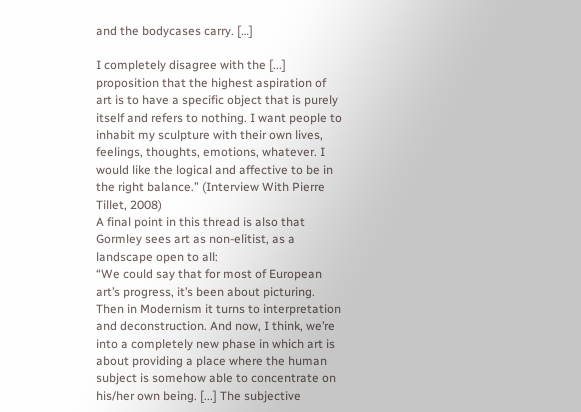and the bodycases carry. […]

I completely disagree with the [...] proposition that the highest aspiration of art is to have a specific object that is purely itself and refers to nothing. I want people to inhabit my sculpture with their own lives, feelings, thoughts, emotions, whatever. I would like the logical and affective to be in the right balance.” (Interview With Pierre Tillet, 2008)
A final point in this thread is also that Gormley sees art as non-elitist, as a landscape open to all:
“We could say that for most of European art’s progress, it’s been about picturing. Then in Modernism it turns to interpretation and deconstruction. And now, I think, we’re into a completely new phase in which art is about providing a place where the human subject is somehow able to concentrate on his/her own being. [...] The subjective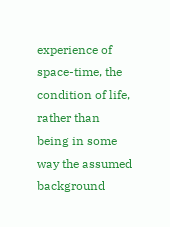experience of space-time, the condition of life, rather than being in some way the assumed background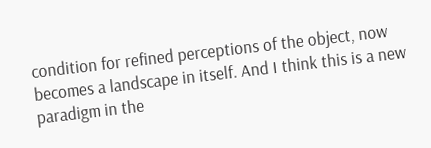condition for refined perceptions of the object, now becomes a landscape in itself. And I think this is a new paradigm in the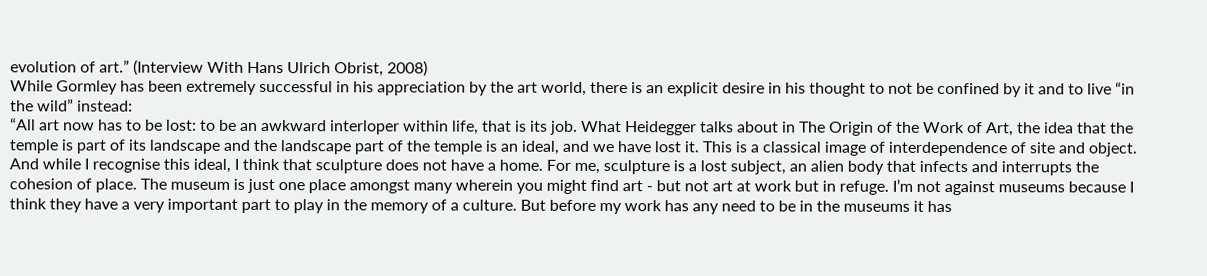evolution of art.” (Interview With Hans Ulrich Obrist, 2008)
While Gormley has been extremely successful in his appreciation by the art world, there is an explicit desire in his thought to not be confined by it and to live “in the wild” instead:
“All art now has to be lost: to be an awkward interloper within life, that is its job. What Heidegger talks about in The Origin of the Work of Art, the idea that the temple is part of its landscape and the landscape part of the temple is an ideal, and we have lost it. This is a classical image of interdependence of site and object. And while I recognise this ideal, I think that sculpture does not have a home. For me, sculpture is a lost subject, an alien body that infects and interrupts the cohesion of place. The museum is just one place amongst many wherein you might find art - but not art at work but in refuge. I’m not against museums because I think they have a very important part to play in the memory of a culture. But before my work has any need to be in the museums it has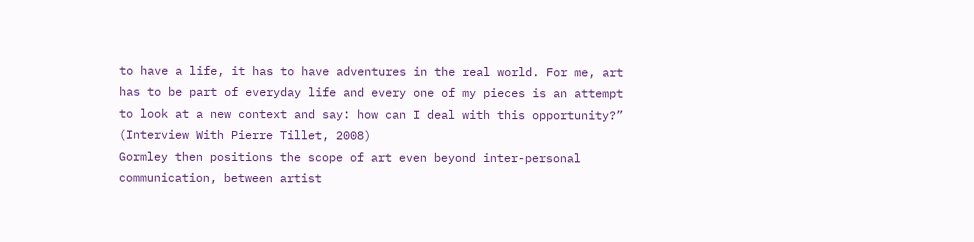to have a life, it has to have adventures in the real world. For me, art has to be part of everyday life and every one of my pieces is an attempt to look at a new context and say: how can I deal with this opportunity?” (Interview With Pierre Tillet, 2008)
Gormley then positions the scope of art even beyond inter-personal communication, between artist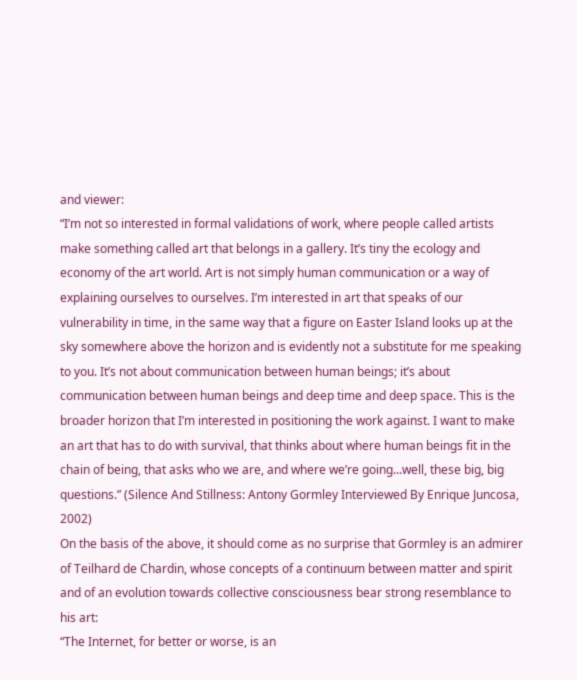and viewer:
“I’m not so interested in formal validations of work, where people called artists make something called art that belongs in a gallery. It’s tiny the ecology and economy of the art world. Art is not simply human communication or a way of explaining ourselves to ourselves. I’m interested in art that speaks of our vulnerability in time, in the same way that a figure on Easter Island looks up at the sky somewhere above the horizon and is evidently not a substitute for me speaking to you. It’s not about communication between human beings; it’s about communication between human beings and deep time and deep space. This is the broader horizon that I’m interested in positioning the work against. I want to make an art that has to do with survival, that thinks about where human beings fit in the chain of being, that asks who we are, and where we’re going...well, these big, big questions.” (Silence And Stillness: Antony Gormley Interviewed By Enrique Juncosa, 2002)
On the basis of the above, it should come as no surprise that Gormley is an admirer of Teilhard de Chardin, whose concepts of a continuum between matter and spirit and of an evolution towards collective consciousness bear strong resemblance to his art:
“The Internet, for better or worse, is an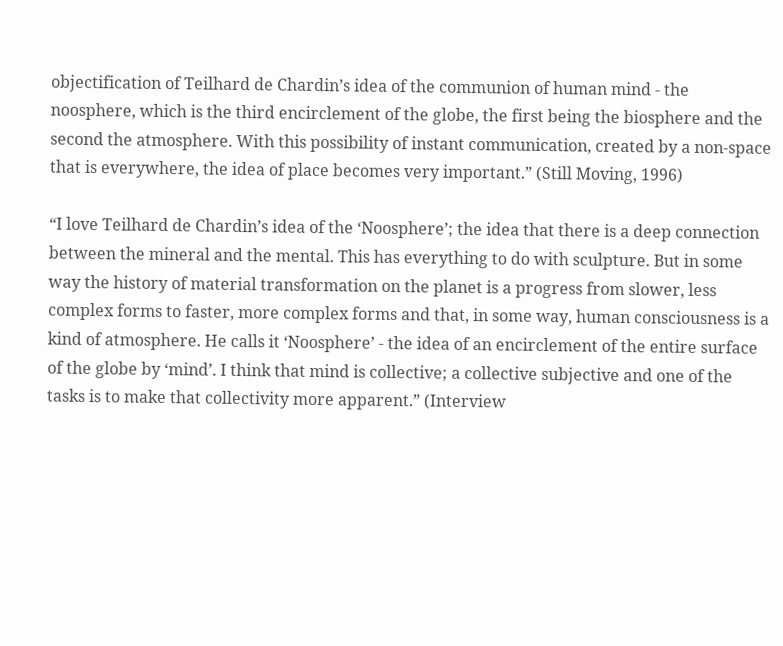objectification of Teilhard de Chardin’s idea of the communion of human mind - the noosphere, which is the third encirclement of the globe, the first being the biosphere and the second the atmosphere. With this possibility of instant communication, created by a non-space that is everywhere, the idea of place becomes very important.” (Still Moving, 1996)

“I love Teilhard de Chardin’s idea of the ‘Noosphere’; the idea that there is a deep connection between the mineral and the mental. This has everything to do with sculpture. But in some way the history of material transformation on the planet is a progress from slower, less complex forms to faster, more complex forms and that, in some way, human consciousness is a kind of atmosphere. He calls it ‘Noosphere’ - the idea of an encirclement of the entire surface of the globe by ‘mind’. I think that mind is collective; a collective subjective and one of the tasks is to make that collectivity more apparent.” (Interview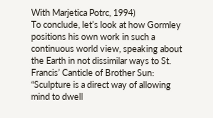With Marjetica Potrc, 1994)
To conclude, let’s look at how Gormley positions his own work in such a continuous world view, speaking about the Earth in not dissimilar ways to St. Francis’ Canticle of Brother Sun:
“Sculpture is a direct way of allowing mind to dwell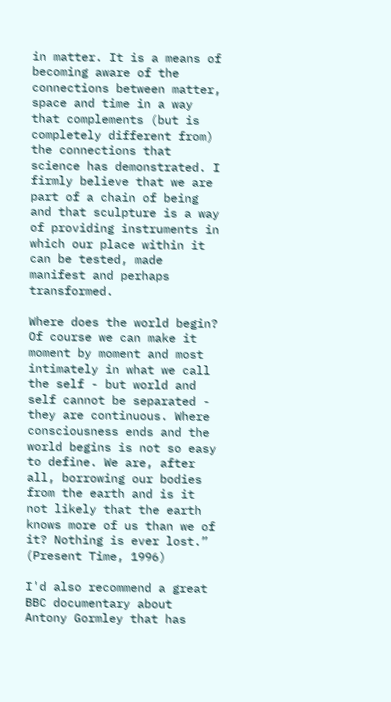in matter. It is a means of becoming aware of the connections between matter, space and time in a way that complements (but is completely different from) the connections that science has demonstrated. I firmly believe that we are part of a chain of being and that sculpture is a way of providing instruments in which our place within it can be tested, made manifest and perhaps transformed.

Where does the world begin? Of course we can make it moment by moment and most intimately in what we call the self - but world and self cannot be separated - they are continuous. Where consciousness ends and the world begins is not so easy to define. We are, after all, borrowing our bodies from the earth and is it not likely that the earth knows more of us than we of it? Nothing is ever lost.” (Present Time, 1996)

I'd also recommend a great BBC documentary about Antony Gormley that has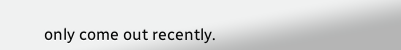only come out recently.